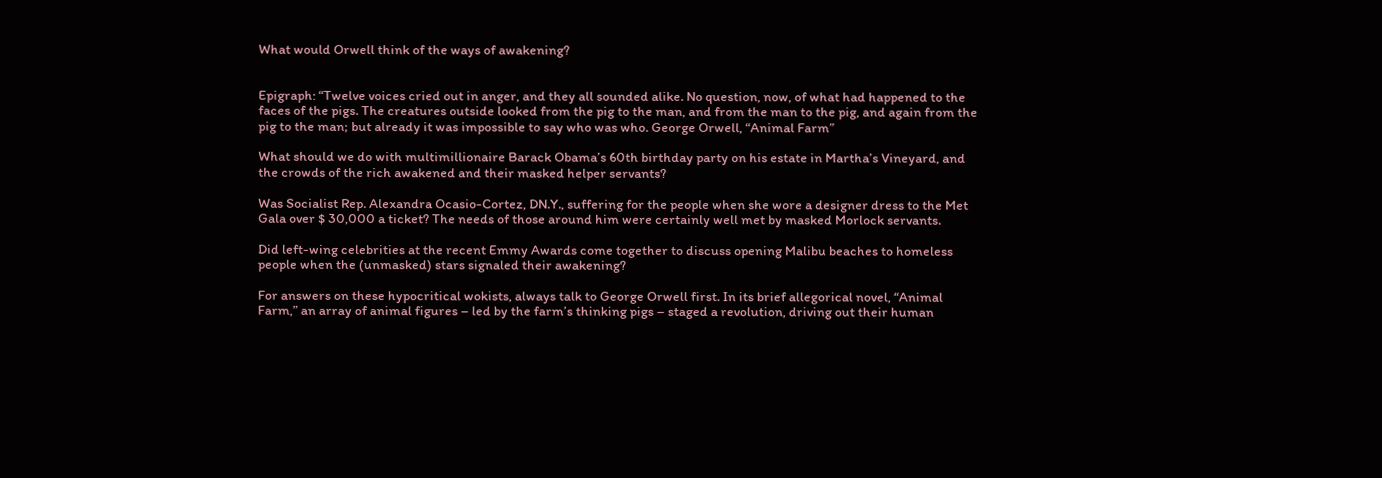What would Orwell think of the ways of awakening?


Epigraph: “Twelve voices cried out in anger, and they all sounded alike. No question, now, of what had happened to the faces of the pigs. The creatures outside looked from the pig to the man, and from the man to the pig, and again from the pig to the man; but already it was impossible to say who was who. George Orwell, “Animal Farm”

What should we do with multimillionaire Barack Obama’s 60th birthday party on his estate in Martha’s Vineyard, and the crowds of the rich awakened and their masked helper servants?

Was Socialist Rep. Alexandra Ocasio-Cortez, DN.Y., suffering for the people when she wore a designer dress to the Met Gala over $ 30,000 a ticket? The needs of those around him were certainly well met by masked Morlock servants.

Did left-wing celebrities at the recent Emmy Awards come together to discuss opening Malibu beaches to homeless people when the (unmasked) stars signaled their awakening?

For answers on these hypocritical wokists, always talk to George Orwell first. In its brief allegorical novel, “Animal Farm,” an array of animal figures – led by the farm’s thinking pigs – staged a revolution, driving out their human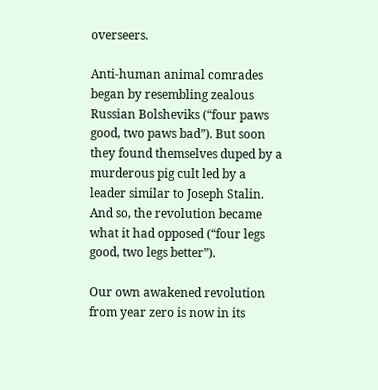overseers.

Anti-human animal comrades began by resembling zealous Russian Bolsheviks (“four paws good, two paws bad”). But soon they found themselves duped by a murderous pig cult led by a leader similar to Joseph Stalin. And so, the revolution became what it had opposed (“four legs good, two legs better”).

Our own awakened revolution from year zero is now in its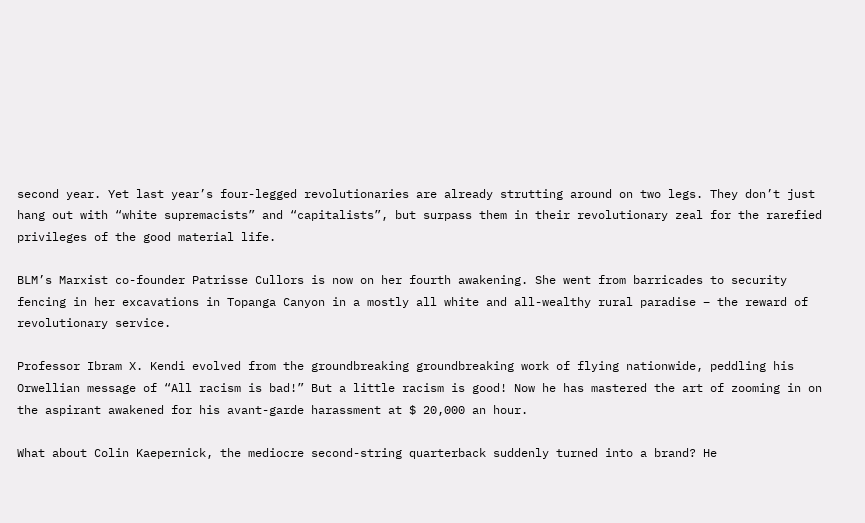second year. Yet last year’s four-legged revolutionaries are already strutting around on two legs. They don’t just hang out with “white supremacists” and “capitalists”, but surpass them in their revolutionary zeal for the rarefied privileges of the good material life.

BLM’s Marxist co-founder Patrisse Cullors is now on her fourth awakening. She went from barricades to security fencing in her excavations in Topanga Canyon in a mostly all white and all-wealthy rural paradise – the reward of revolutionary service.

Professor Ibram X. Kendi evolved from the groundbreaking groundbreaking work of flying nationwide, peddling his Orwellian message of “All racism is bad!” But a little racism is good! Now he has mastered the art of zooming in on the aspirant awakened for his avant-garde harassment at $ 20,000 an hour.

What about Colin Kaepernick, the mediocre second-string quarterback suddenly turned into a brand? He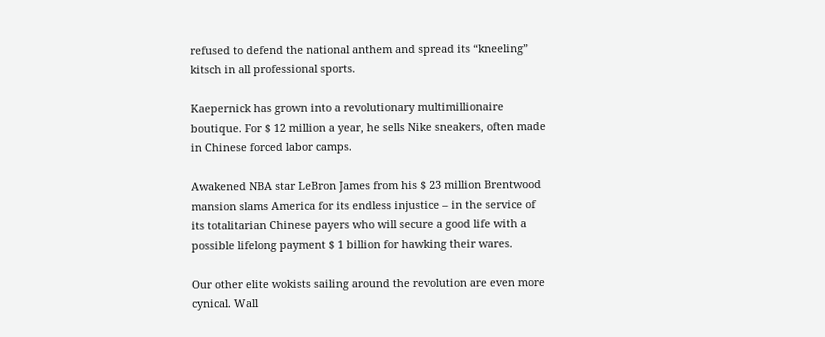refused to defend the national anthem and spread its “kneeling” kitsch in all professional sports.

Kaepernick has grown into a revolutionary multimillionaire boutique. For $ 12 million a year, he sells Nike sneakers, often made in Chinese forced labor camps.

Awakened NBA star LeBron James from his $ 23 million Brentwood mansion slams America for its endless injustice – in the service of its totalitarian Chinese payers who will secure a good life with a possible lifelong payment $ 1 billion for hawking their wares.

Our other elite wokists sailing around the revolution are even more cynical. Wall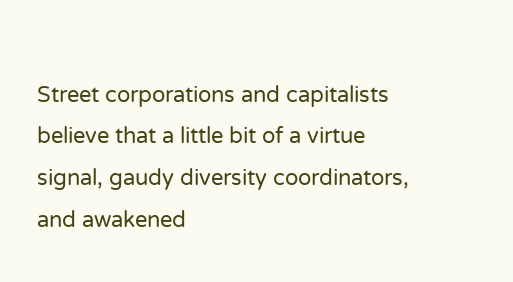Street corporations and capitalists believe that a little bit of a virtue signal, gaudy diversity coordinators, and awakened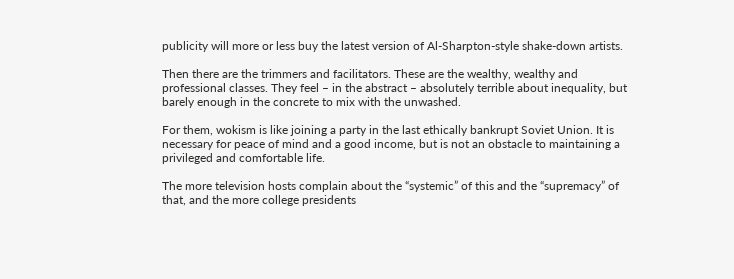publicity will more or less buy the latest version of Al-Sharpton-style shake-down artists.

Then there are the trimmers and facilitators. These are the wealthy, wealthy and professional classes. They feel – in the abstract – absolutely terrible about inequality, but barely enough in the concrete to mix with the unwashed.

For them, wokism is like joining a party in the last ethically bankrupt Soviet Union. It is necessary for peace of mind and a good income, but is not an obstacle to maintaining a privileged and comfortable life.

The more television hosts complain about the “systemic” of this and the “supremacy” of that, and the more college presidents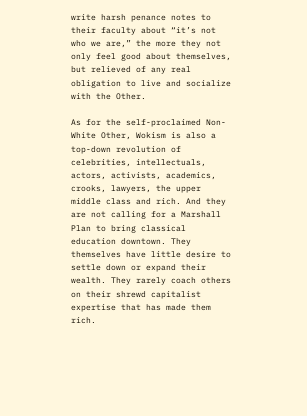write harsh penance notes to their faculty about “it’s not who we are,” the more they not only feel good about themselves, but relieved of any real obligation to live and socialize with the Other.

As for the self-proclaimed Non-White Other, Wokism is also a top-down revolution of celebrities, intellectuals, actors, activists, academics, crooks, lawyers, the upper middle class and rich. And they are not calling for a Marshall Plan to bring classical education downtown. They themselves have little desire to settle down or expand their wealth. They rarely coach others on their shrewd capitalist expertise that has made them rich.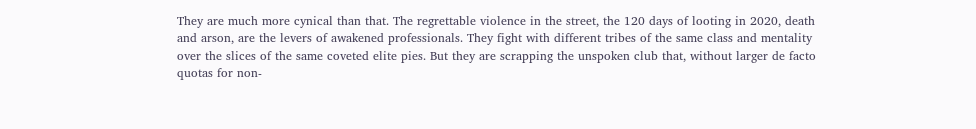They are much more cynical than that. The regrettable violence in the street, the 120 days of looting in 2020, death and arson, are the levers of awakened professionals. They fight with different tribes of the same class and mentality over the slices of the same coveted elite pies. But they are scrapping the unspoken club that, without larger de facto quotas for non-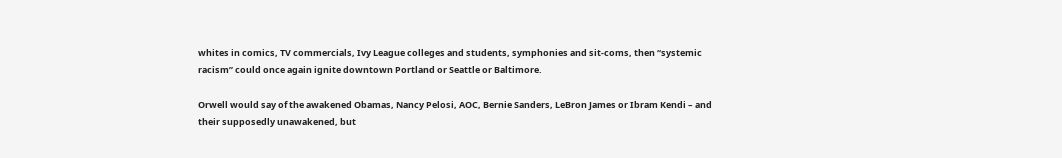whites in comics, TV commercials, Ivy League colleges and students, symphonies and sit-coms, then “systemic racism” could once again ignite downtown Portland or Seattle or Baltimore.

Orwell would say of the awakened Obamas, Nancy Pelosi, AOC, Bernie Sanders, LeBron James or Ibram Kendi – and their supposedly unawakened, but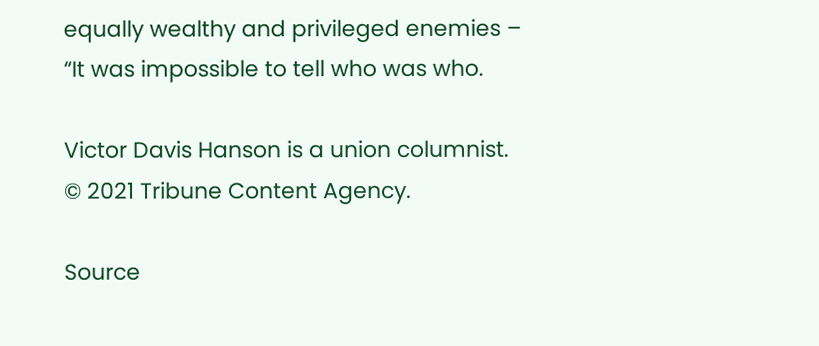equally wealthy and privileged enemies – “It was impossible to tell who was who.

Victor Davis Hanson is a union columnist. © 2021 Tribune Content Agency.

Source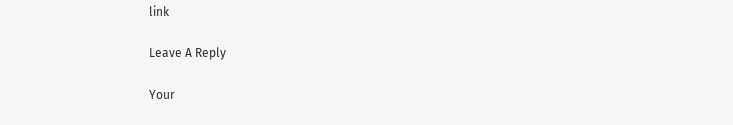link

Leave A Reply

Your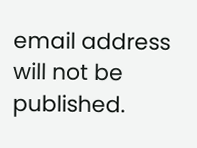email address will not be published.